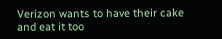Verizon wants to have their cake and eat it too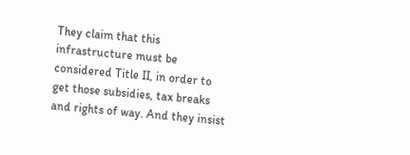They claim that this infrastructure must be considered Title II, in order to get those subsidies, tax breaks and rights of way. And they insist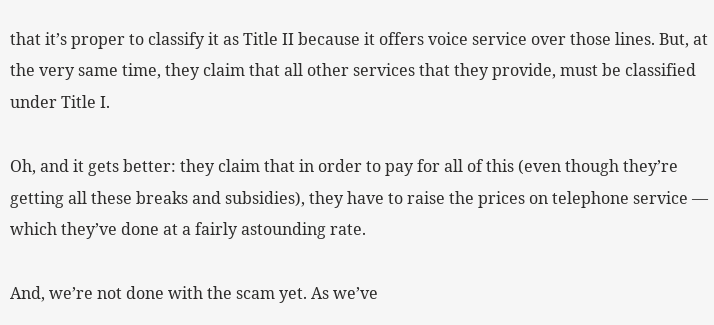that it’s proper to classify it as Title II because it offers voice service over those lines. But, at the very same time, they claim that all other services that they provide, must be classified under Title I.

Oh, and it gets better: they claim that in order to pay for all of this (even though they’re getting all these breaks and subsidies), they have to raise the prices on telephone service — which they’ve done at a fairly astounding rate.

And, we’re not done with the scam yet. As we’ve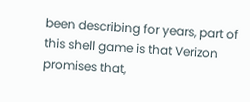been describing for years, part of this shell game is that Verizon promises that,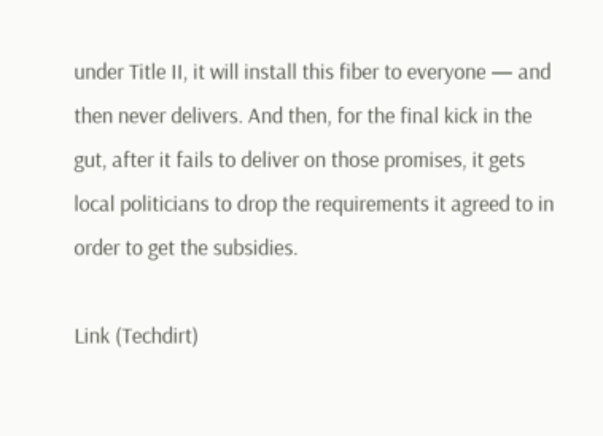under Title II, it will install this fiber to everyone — and then never delivers. And then, for the final kick in the gut, after it fails to deliver on those promises, it gets local politicians to drop the requirements it agreed to in order to get the subsidies.

Link (Techdirt)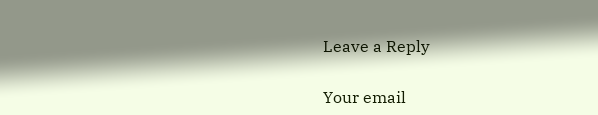Leave a Reply

Your email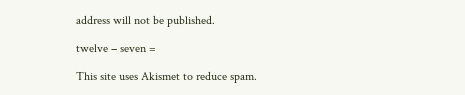address will not be published.

twelve − seven =

This site uses Akismet to reduce spam.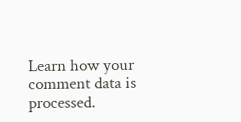Learn how your comment data is processed.